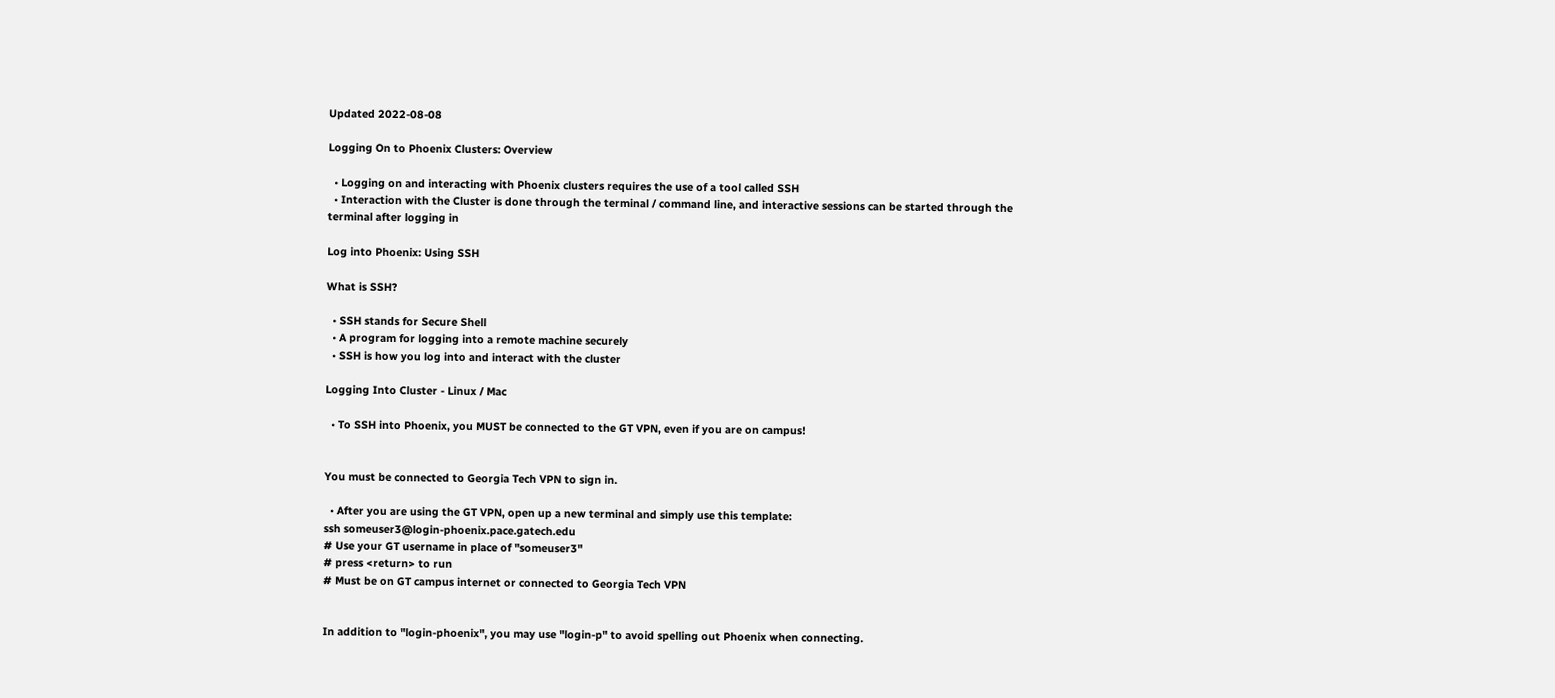Updated 2022-08-08

Logging On to Phoenix Clusters: Overview

  • Logging on and interacting with Phoenix clusters requires the use of a tool called SSH
  • Interaction with the Cluster is done through the terminal / command line, and interactive sessions can be started through the terminal after logging in

Log into Phoenix: Using SSH

What is SSH?

  • SSH stands for Secure Shell
  • A program for logging into a remote machine securely
  • SSH is how you log into and interact with the cluster

Logging Into Cluster - Linux / Mac

  • To SSH into Phoenix, you MUST be connected to the GT VPN, even if you are on campus!


You must be connected to Georgia Tech VPN to sign in.

  • After you are using the GT VPN, open up a new terminal and simply use this template:
ssh someuser3@login-phoenix.pace.gatech.edu
# Use your GT username in place of "someuser3"
# press <return> to run
# Must be on GT campus internet or connected to Georgia Tech VPN


In addition to "login-phoenix", you may use "login-p" to avoid spelling out Phoenix when connecting.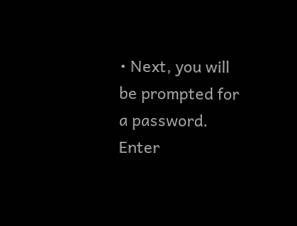• Next, you will be prompted for a password. Enter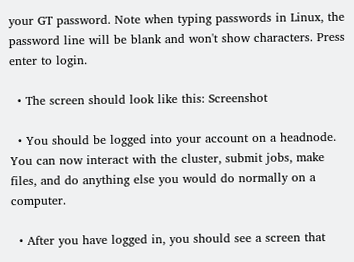your GT password. Note when typing passwords in Linux, the password line will be blank and won't show characters. Press enter to login.

  • The screen should look like this: Screenshot

  • You should be logged into your account on a headnode. You can now interact with the cluster, submit jobs, make files, and do anything else you would do normally on a computer.

  • After you have logged in, you should see a screen that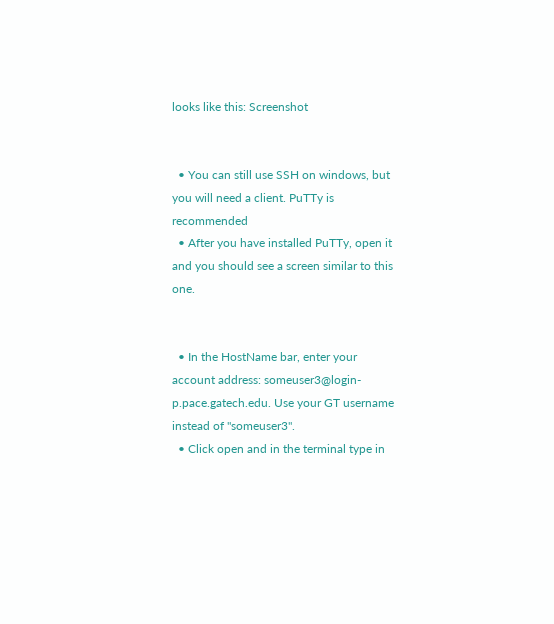looks like this: Screenshot


  • You can still use SSH on windows, but you will need a client. PuTTy is recommended
  • After you have installed PuTTy, open it and you should see a screen similar to this one.


  • In the HostName bar, enter your account address: someuser3@login-p.pace.gatech.edu. Use your GT username instead of "someuser3".
  • Click open and in the terminal type in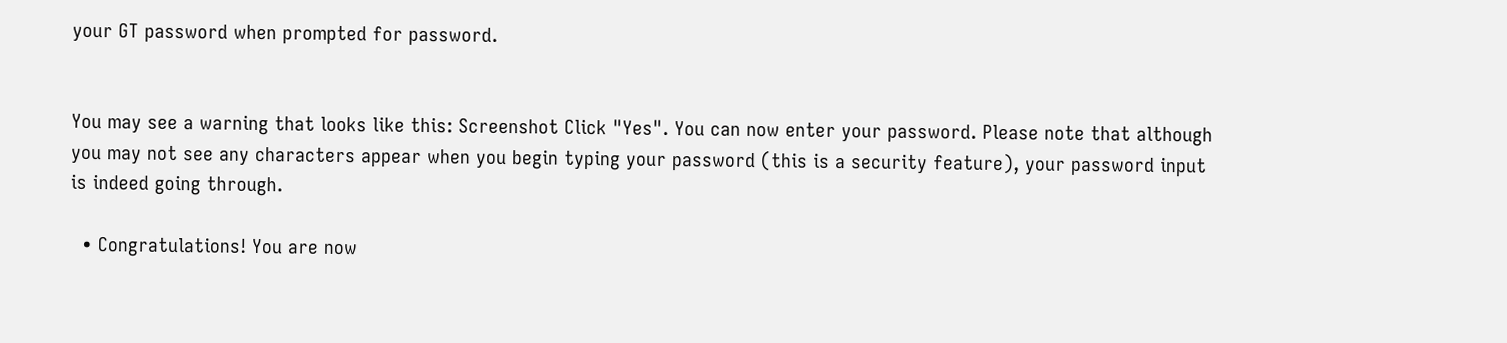your GT password when prompted for password.


You may see a warning that looks like this: Screenshot Click "Yes". You can now enter your password. Please note that although you may not see any characters appear when you begin typing your password (this is a security feature), your password input is indeed going through.

  • Congratulations! You are now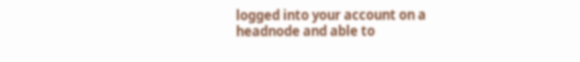logged into your account on a headnode and able to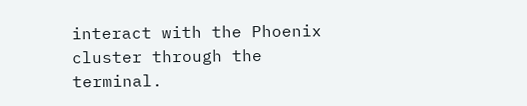interact with the Phoenix cluster through the terminal.